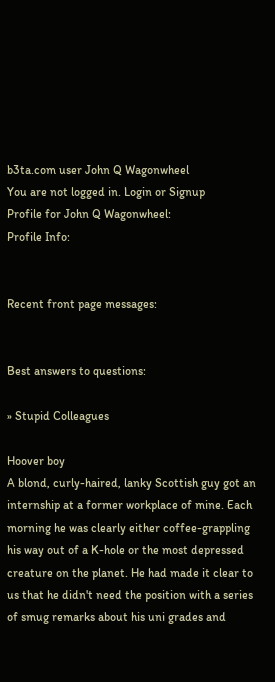b3ta.com user John Q Wagonwheel
You are not logged in. Login or Signup
Profile for John Q Wagonwheel:
Profile Info:


Recent front page messages:


Best answers to questions:

» Stupid Colleagues

Hoover boy
A blond, curly-haired, lanky Scottish guy got an internship at a former workplace of mine. Each morning he was clearly either coffee-grappling his way out of a K-hole or the most depressed creature on the planet. He had made it clear to us that he didn't need the position with a series of smug remarks about his uni grades and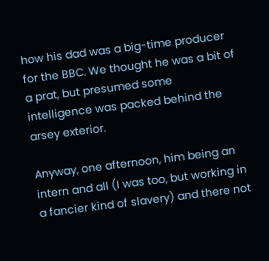how his dad was a big-time producer for the BBC. We thought he was a bit of a prat, but presumed some intelligence was packed behind the arsey exterior.

Anyway, one afternoon, him being an intern and all (I was too, but working in a fancier kind of slavery) and there not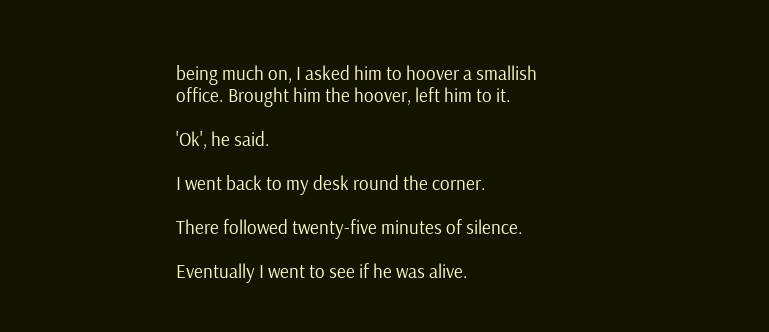being much on, I asked him to hoover a smallish office. Brought him the hoover, left him to it.

'Ok', he said.

I went back to my desk round the corner.

There followed twenty-five minutes of silence.

Eventually I went to see if he was alive.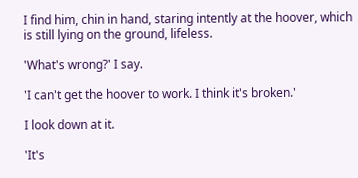I find him, chin in hand, staring intently at the hoover, which is still lying on the ground, lifeless.

'What's wrong?' I say.

'I can't get the hoover to work. I think it's broken.'

I look down at it.

'It's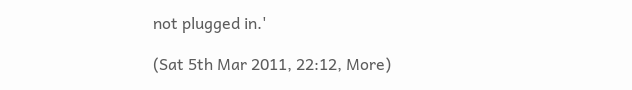not plugged in.'

(Sat 5th Mar 2011, 22:12, More)